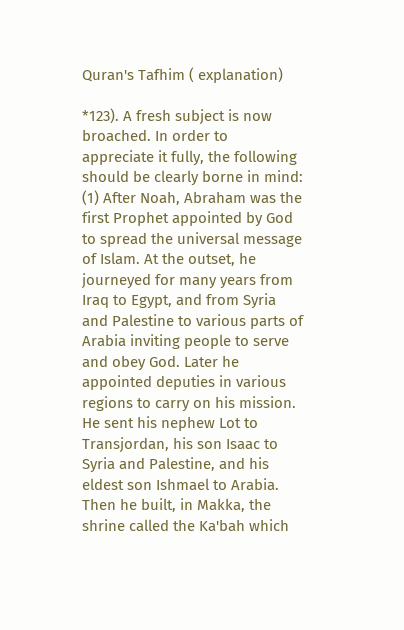Quran's Tafhim ( explanation)

*123). A fresh subject is now broached. In order to appreciate it fully, the following should be clearly borne in mind:
(1) After Noah, Abraham was the first Prophet appointed by God to spread the universal message of Islam. At the outset, he journeyed for many years from Iraq to Egypt, and from Syria and Palestine to various parts of Arabia inviting people to serve and obey God. Later he appointed deputies in various regions to carry on his mission. He sent his nephew Lot to Transjordan, his son Isaac to Syria and Palestine, and his eldest son Ishmael to Arabia. Then he built, in Makka, the shrine called the Ka'bah which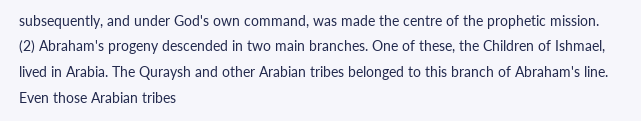subsequently, and under God's own command, was made the centre of the prophetic mission.
(2) Abraham's progeny descended in two main branches. One of these, the Children of Ishmael, lived in Arabia. The Quraysh and other Arabian tribes belonged to this branch of Abraham's line. Even those Arabian tribes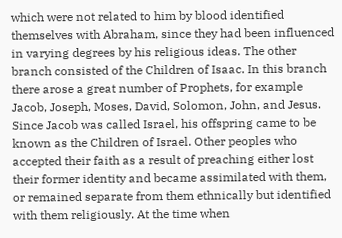which were not related to him by blood identified themselves with Abraham, since they had been influenced in varying degrees by his religious ideas. The other branch consisted of the Children of Isaac. In this branch there arose a great number of Prophets, for example Jacob, Joseph, Moses, David, Solomon, John, and Jesus. Since Jacob was called Israel, his offspring came to be known as the Children of Israel. Other peoples who accepted their faith as a result of preaching either lost their former identity and became assimilated with them, or remained separate from them ethnically but identified with them religiously. At the time when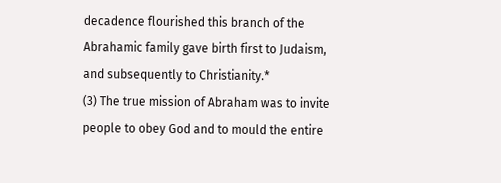decadence flourished this branch of the Abrahamic family gave birth first to Judaism, and subsequently to Christianity.*
(3) The true mission of Abraham was to invite people to obey God and to mould the entire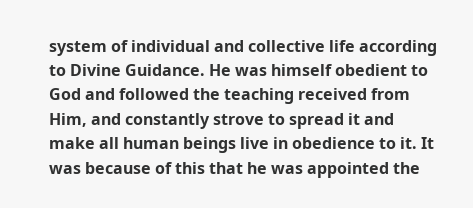system of individual and collective life according to Divine Guidance. He was himself obedient to God and followed the teaching received from Him, and constantly strove to spread it and make all human beings live in obedience to it. It was because of this that he was appointed the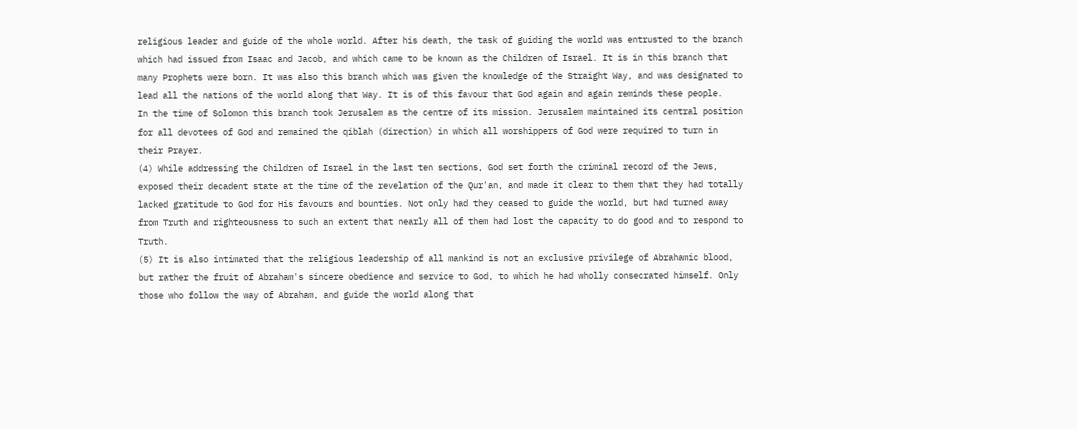religious leader and guide of the whole world. After his death, the task of guiding the world was entrusted to the branch which had issued from Isaac and Jacob, and which came to be known as the Children of Israel. It is in this branch that many Prophets were born. It was also this branch which was given the knowledge of the Straight Way, and was designated to lead all the nations of the world along that Way. It is of this favour that God again and again reminds these people.
In the time of Solomon this branch took Jerusalem as the centre of its mission. Jerusalem maintained its central position for all devotees of God and remained the qiblah (direction) in which all worshippers of God were required to turn in their Prayer.
(4) While addressing the Children of Israel in the last ten sections, God set forth the criminal record of the Jews, exposed their decadent state at the time of the revelation of the Qur'an, and made it clear to them that they had totally lacked gratitude to God for His favours and bounties. Not only had they ceased to guide the world, but had turned away from Truth and righteousness to such an extent that nearly all of them had lost the capacity to do good and to respond to Truth.
(5) It is also intimated that the religious leadership of all mankind is not an exclusive privilege of Abrahamic blood, but rather the fruit of Abraham's sincere obedience and service to God, to which he had wholly consecrated himself. Only those who follow the way of Abraham, and guide the world along that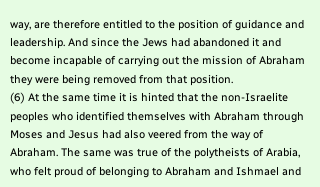way, are therefore entitled to the position of guidance and leadership. And since the Jews had abandoned it and become incapable of carrying out the mission of Abraham they were being removed from that position.
(6) At the same time it is hinted that the non-Israelite peoples who identified themselves with Abraham through Moses and Jesus had also veered from the way of Abraham. The same was true of the polytheists of Arabia, who felt proud of belonging to Abraham and Ishmael and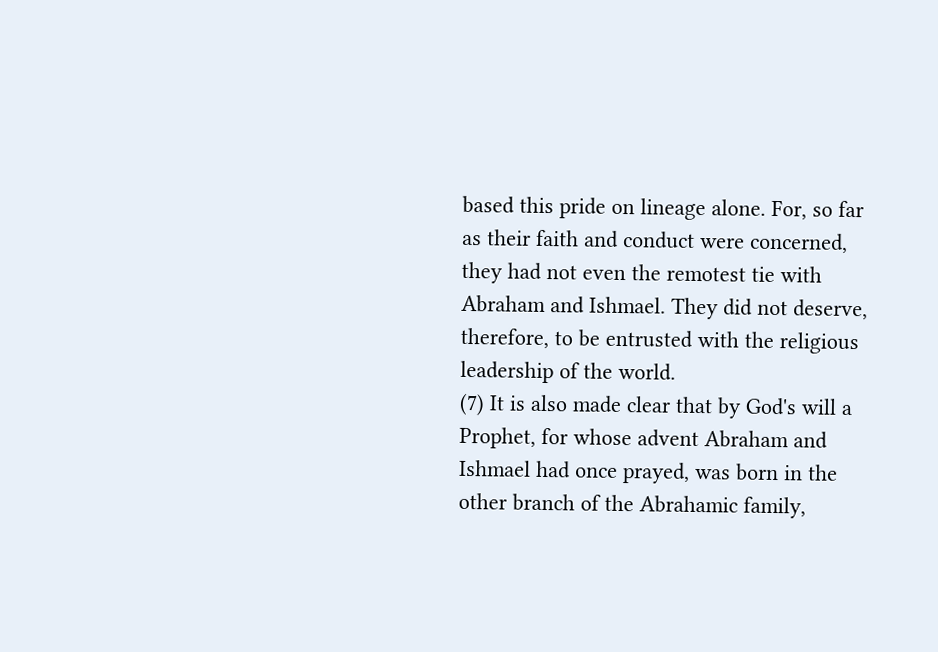based this pride on lineage alone. For, so far as their faith and conduct were concerned, they had not even the remotest tie with Abraham and Ishmael. They did not deserve, therefore, to be entrusted with the religious leadership of the world.
(7) It is also made clear that by God's will a Prophet, for whose advent Abraham and Ishmael had once prayed, was born in the other branch of the Abrahamic family,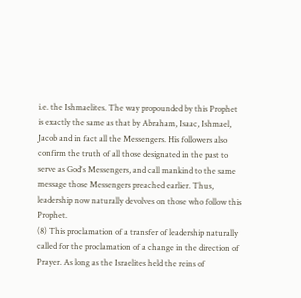i.e. the Ishmaelites. The way propounded by this Prophet is exactly the same as that by Abraham, Isaac, Ishmael, Jacob and in fact all the Messengers. His followers also confirm the truth of all those designated in the past to serve as God's Messengers, and call mankind to the same message those Messengers preached earlier. Thus, leadership now naturally devolves on those who follow this Prophet.
(8) This proclamation of a transfer of leadership naturally called for the proclamation of a change in the direction of Prayer. As long as the Israelites held the reins of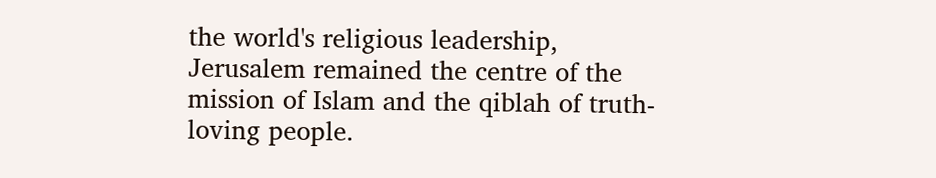the world's religious leadership, Jerusalem remained the centre of the mission of Islam and the qiblah of truth-loving people.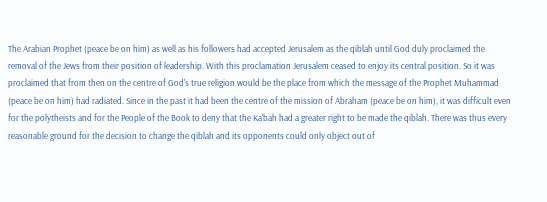The Arabian Prophet (peace be on him) as well as his followers had accepted Jerusalem as the qiblah until God duly proclaimed the removal of the Jews from their position of leadership. With this proclamation Jerusalem ceased to enjoy its central position. So it was proclaimed that from then on the centre of God's true religion would be the place from which the message of the Prophet Muhammad (peace be on him) had radiated. Since in the past it had been the centre of the mission of Abraham (peace be on him), it was difficult even for the polytheists and for the People of the Book to deny that the Ka'bah had a greater right to be made the qiblah. There was thus every reasonable ground for the decision to change the qiblah and its opponents could only object out of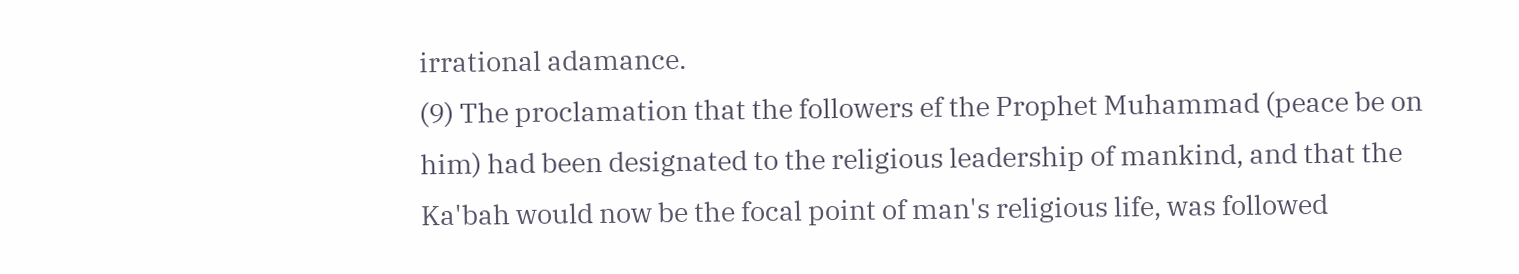irrational adamance.
(9) The proclamation that the followers ef the Prophet Muhammad (peace be on him) had been designated to the religious leadership of mankind, and that the Ka'bah would now be the focal point of man's religious life, was followed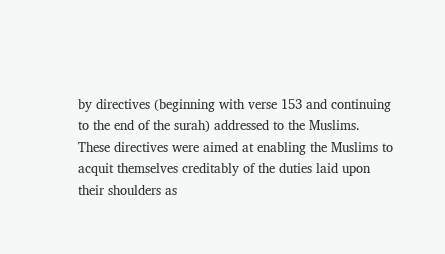by directives (beginning with verse 153 and continuing to the end of the surah) addressed to the Muslims. These directives were aimed at enabling the Muslims to acquit themselves creditably of the duties laid upon their shoulders as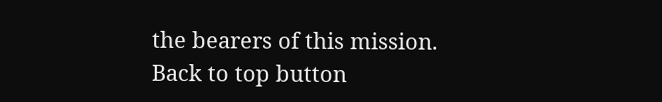the bearers of this mission.
Back to top button